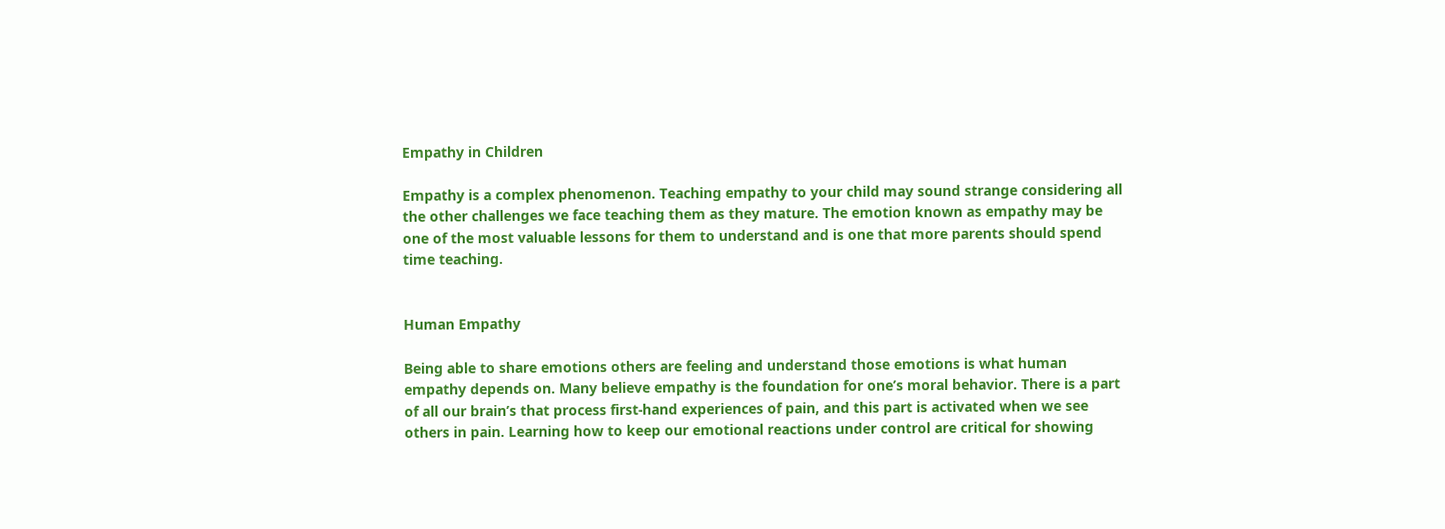Empathy in Children

Empathy is a complex phenomenon. Teaching empathy to your child may sound strange considering all the other challenges we face teaching them as they mature. The emotion known as empathy may be one of the most valuable lessons for them to understand and is one that more parents should spend time teaching.


Human Empathy

Being able to share emotions others are feeling and understand those emotions is what human empathy depends on. Many believe empathy is the foundation for one’s moral behavior. There is a part of all our brain’s that process first-hand experiences of pain, and this part is activated when we see others in pain. Learning how to keep our emotional reactions under control are critical for showing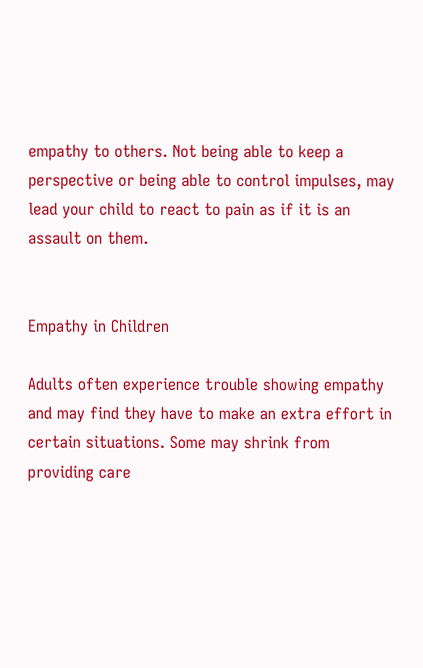empathy to others. Not being able to keep a perspective or being able to control impulses, may lead your child to react to pain as if it is an assault on them.


Empathy in Children

Adults often experience trouble showing empathy and may find they have to make an extra effort in certain situations. Some may shrink from providing care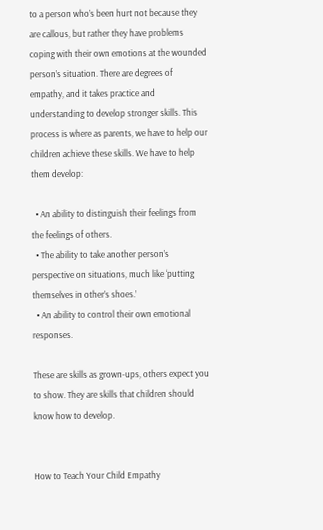to a person who’s been hurt not because they are callous, but rather they have problems coping with their own emotions at the wounded person’s situation. There are degrees of empathy, and it takes practice and understanding to develop stronger skills. This process is where as parents, we have to help our children achieve these skills. We have to help them develop:

  • An ability to distinguish their feelings from the feelings of others.
  • The ability to take another person’s perspective on situations, much like ‘putting themselves in other’s shoes.’
  • An ability to control their own emotional responses.

These are skills as grown-ups, others expect you to show. They are skills that children should know how to develop.


How to Teach Your Child Empathy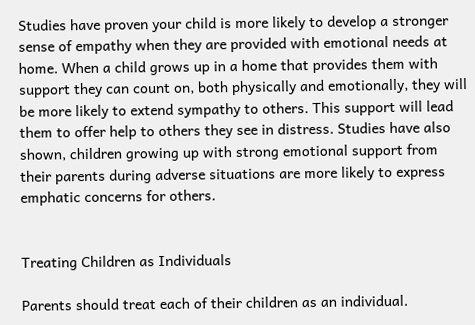Studies have proven your child is more likely to develop a stronger sense of empathy when they are provided with emotional needs at home. When a child grows up in a home that provides them with support they can count on, both physically and emotionally, they will be more likely to extend sympathy to others. This support will lead them to offer help to others they see in distress. Studies have also shown, children growing up with strong emotional support from their parents during adverse situations are more likely to express emphatic concerns for others.


Treating Children as Individuals

Parents should treat each of their children as an individual.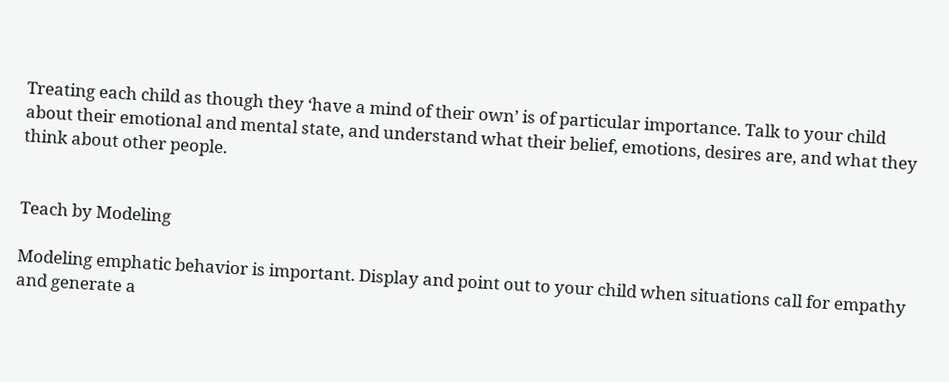Treating each child as though they ‘have a mind of their own’ is of particular importance. Talk to your child about their emotional and mental state, and understand what their belief, emotions, desires are, and what they think about other people.


Teach by Modeling

Modeling emphatic behavior is important. Display and point out to your child when situations call for empathy and generate a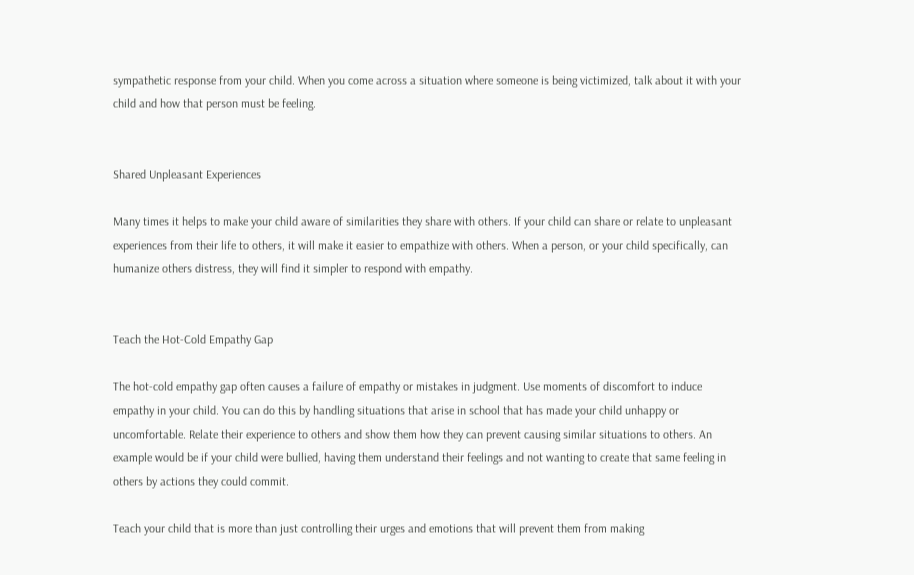sympathetic response from your child. When you come across a situation where someone is being victimized, talk about it with your child and how that person must be feeling.


Shared Unpleasant Experiences

Many times it helps to make your child aware of similarities they share with others. If your child can share or relate to unpleasant experiences from their life to others, it will make it easier to empathize with others. When a person, or your child specifically, can humanize others distress, they will find it simpler to respond with empathy.


Teach the Hot-Cold Empathy Gap

The hot-cold empathy gap often causes a failure of empathy or mistakes in judgment. Use moments of discomfort to induce empathy in your child. You can do this by handling situations that arise in school that has made your child unhappy or uncomfortable. Relate their experience to others and show them how they can prevent causing similar situations to others. An example would be if your child were bullied, having them understand their feelings and not wanting to create that same feeling in others by actions they could commit.

Teach your child that is more than just controlling their urges and emotions that will prevent them from making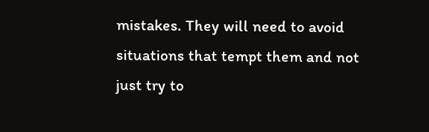mistakes. They will need to avoid situations that tempt them and not just try to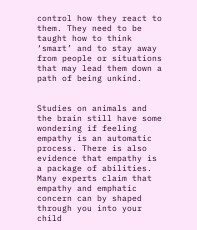control how they react to them. They need to be taught how to think ‘smart’ and to stay away from people or situations that may lead them down a path of being unkind.


Studies on animals and the brain still have some wondering if feeling empathy is an automatic process. There is also evidence that empathy is a package of abilities. Many experts claim that empathy and emphatic concern can by shaped through you into your child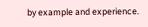by example and experience.